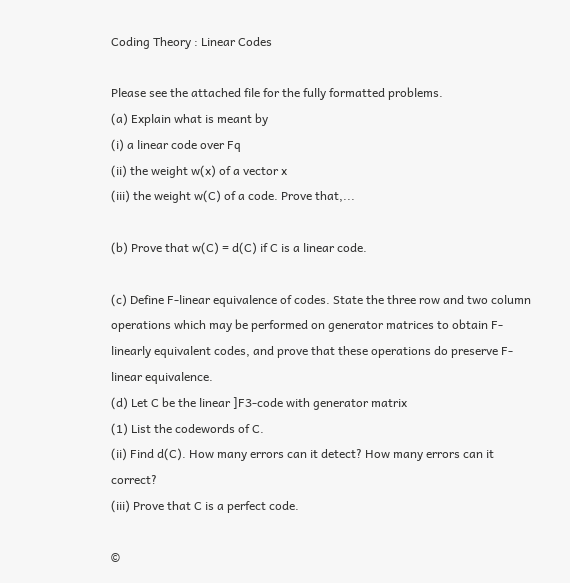Coding Theory : Linear Codes

Please see the attached file for the fully formatted problems.
(a) Explain what is meant by
(i) a linear code over Fq
(ii) the weight w(x) of a vector x
(iii) the weight w(C) of a code. Prove that,...

(b) Prove that w(C) = d(C) if C is a linear code.

(c) Define F-linear equivalence of codes. State the three row and two column operations which may be performed on generator matrices to obtain F-linearly equivalent codes, and prove that these operations do preserve F-linear equivalence.
(d) Let C be the linear ]F3-code with generator matrix
(1) List the codewords of C.
(ii) Find d(C). How many errors can it detect? How many errors can it correct?
(iii) Prove that C is a perfect code.

©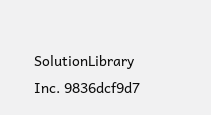SolutionLibrary Inc. 9836dcf9d7